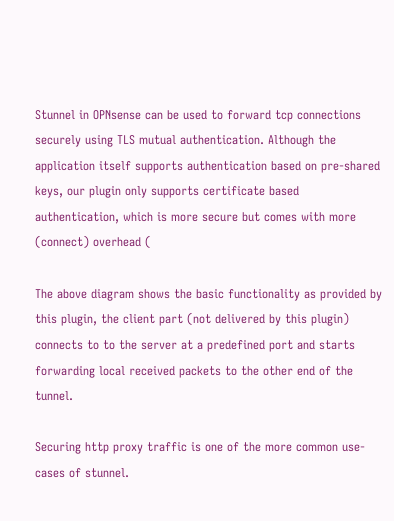Stunnel in OPNsense can be used to forward tcp connections securely using TLS mutual authentication. Although the application itself supports authentication based on pre-shared keys, our plugin only supports certificate based authentication, which is more secure but comes with more (connect) overhead (

The above diagram shows the basic functionality as provided by this plugin, the client part (not delivered by this plugin) connects to to the server at a predefined port and starts forwarding local received packets to the other end of the tunnel.

Securing http proxy traffic is one of the more common use-cases of stunnel.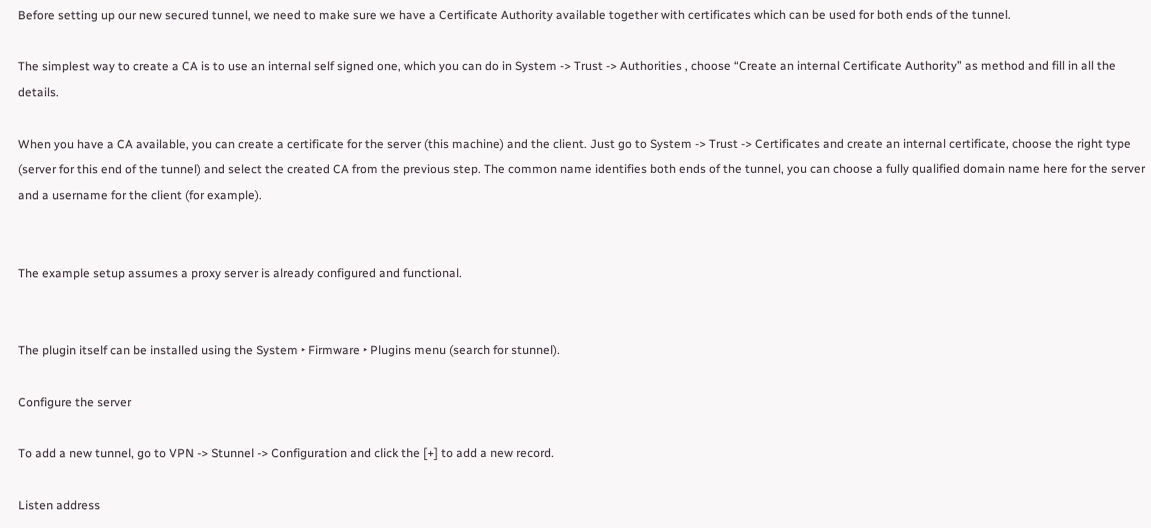Before setting up our new secured tunnel, we need to make sure we have a Certificate Authority available together with certificates which can be used for both ends of the tunnel.

The simplest way to create a CA is to use an internal self signed one, which you can do in System -> Trust -> Authorities , choose “Create an internal Certificate Authority” as method and fill in all the details.

When you have a CA available, you can create a certificate for the server (this machine) and the client. Just go to System -> Trust -> Certificates and create an internal certificate, choose the right type (server for this end of the tunnel) and select the created CA from the previous step. The common name identifies both ends of the tunnel, you can choose a fully qualified domain name here for the server and a username for the client (for example).


The example setup assumes a proxy server is already configured and functional.


The plugin itself can be installed using the System ‣ Firmware ‣ Plugins menu (search for stunnel).

Configure the server

To add a new tunnel, go to VPN -> Stunnel -> Configuration and click the [+] to add a new record.

Listen address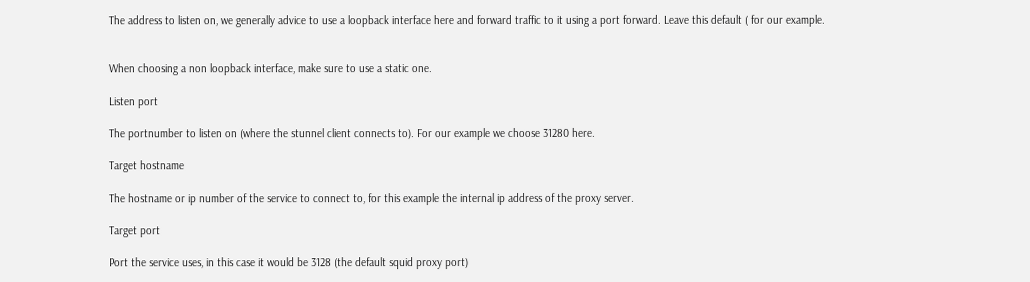The address to listen on, we generally advice to use a loopback interface here and forward traffic to it using a port forward. Leave this default ( for our example.


When choosing a non loopback interface, make sure to use a static one.

Listen port

The portnumber to listen on (where the stunnel client connects to). For our example we choose 31280 here.

Target hostname

The hostname or ip number of the service to connect to, for this example the internal ip address of the proxy server.

Target port

Port the service uses, in this case it would be 3128 (the default squid proxy port)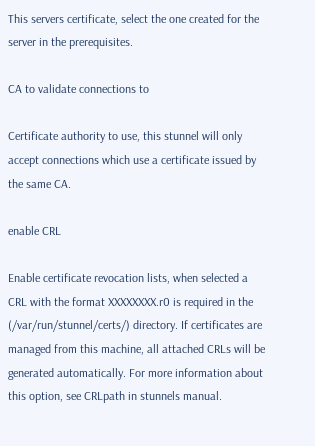This servers certificate, select the one created for the server in the prerequisites.

CA to validate connections to

Certificate authority to use, this stunnel will only accept connections which use a certificate issued by the same CA.

enable CRL

Enable certificate revocation lists, when selected a CRL with the format XXXXXXXX.r0 is required in the (/var/run/stunnel/certs/) directory. If certificates are managed from this machine, all attached CRLs will be generated automatically. For more information about this option, see CRLpath in stunnels manual.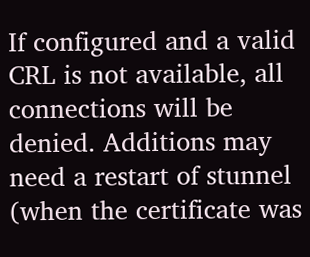If configured and a valid CRL is not available, all connections will be denied. Additions may need a restart of stunnel (when the certificate was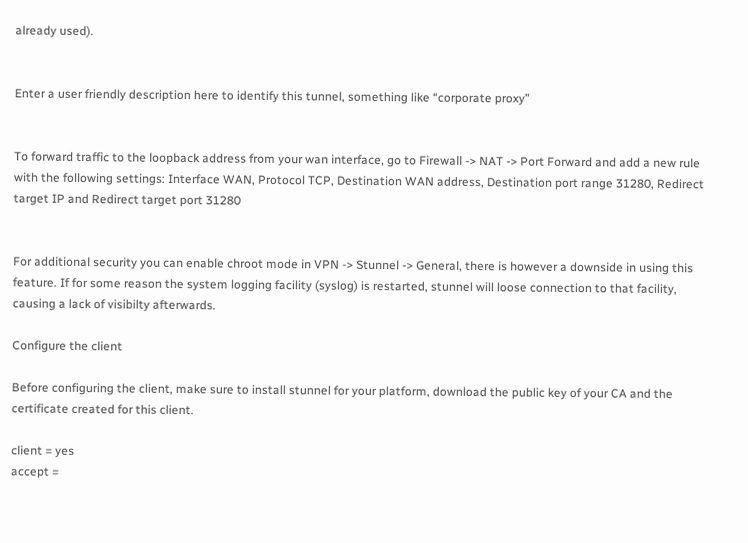already used).


Enter a user friendly description here to identify this tunnel, something like “corporate proxy”


To forward traffic to the loopback address from your wan interface, go to Firewall -> NAT -> Port Forward and add a new rule with the following settings: Interface WAN, Protocol TCP, Destination WAN address, Destination port range 31280, Redirect target IP and Redirect target port 31280


For additional security you can enable chroot mode in VPN -> Stunnel -> General, there is however a downside in using this feature. If for some reason the system logging facility (syslog) is restarted, stunnel will loose connection to that facility, causing a lack of visibilty afterwards.

Configure the client

Before configuring the client, make sure to install stunnel for your platform, download the public key of your CA and the certificate created for this client.

client = yes
accept =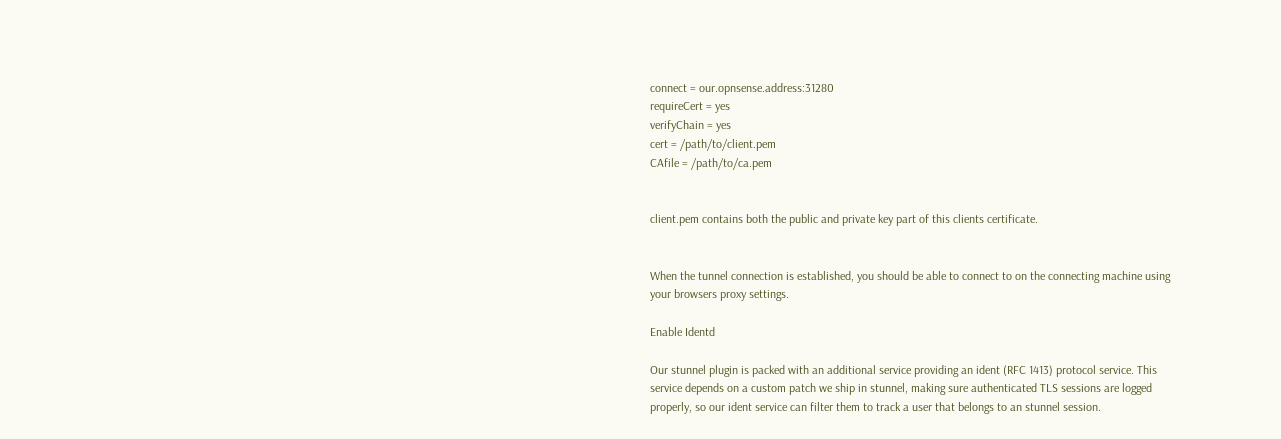connect = our.opnsense.address:31280
requireCert = yes
verifyChain = yes
cert = /path/to/client.pem
CAfile = /path/to/ca.pem


client.pem contains both the public and private key part of this clients certificate.


When the tunnel connection is established, you should be able to connect to on the connecting machine using your browsers proxy settings.

Enable Identd

Our stunnel plugin is packed with an additional service providing an ident (RFC 1413) protocol service. This service depends on a custom patch we ship in stunnel, making sure authenticated TLS sessions are logged properly, so our ident service can filter them to track a user that belongs to an stunnel session.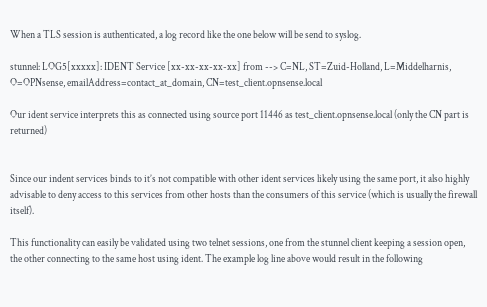When a TLS session is authenticated, a log record like the one below will be send to syslog.

stunnel: LOG5[xxxxx]: IDENT Service [xx-xx-xx-xx-xx] from --> C=NL, ST=Zuid-Holland, L=Middelharnis, O=OPNsense, emailAddress=contact_at_domain, CN=test_client.opnsense.local

Our ident service interprets this as connected using source port 11446 as test_client.opnsense.local (only the CN part is returned)


Since our indent services binds to it’s not compatible with other ident services likely using the same port, it also highly advisable to deny access to this services from other hosts than the consumers of this service (which is usually the firewall itself).

This functionality can easily be validated using two telnet sessions, one from the stunnel client keeping a session open, the other connecting to the same host using ident. The example log line above would result in the following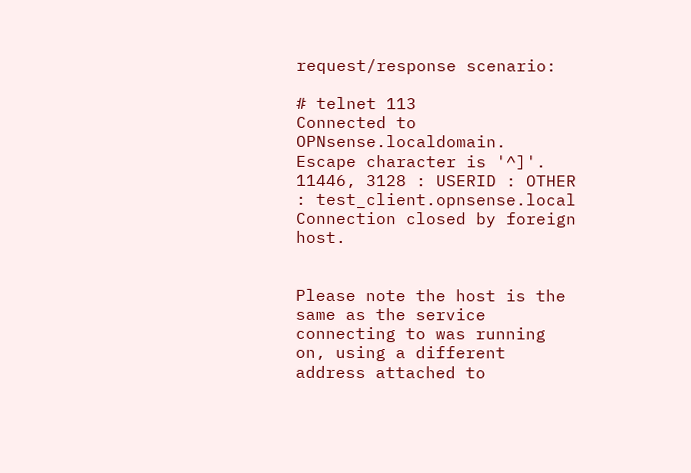request/response scenario:

# telnet 113
Connected to OPNsense.localdomain.
Escape character is '^]'.
11446, 3128 : USERID : OTHER : test_client.opnsense.local
Connection closed by foreign host.


Please note the host is the same as the service connecting to was running on, using a different address attached to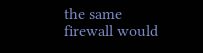the same firewall would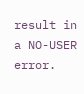result in a NO-USER error.